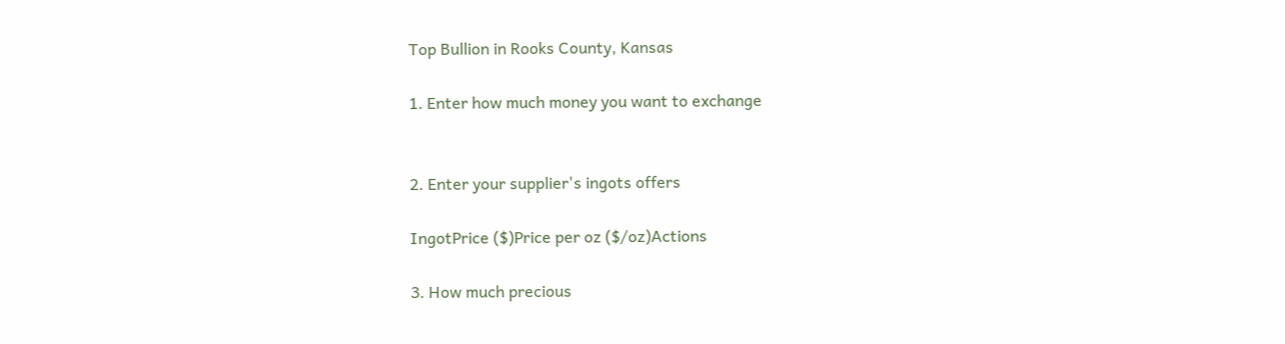Top Bullion in Rooks County, Kansas

1. Enter how much money you want to exchange


2. Enter your supplier's ingots offers

IngotPrice ($)Price per oz ($/oz)Actions

3. How much precious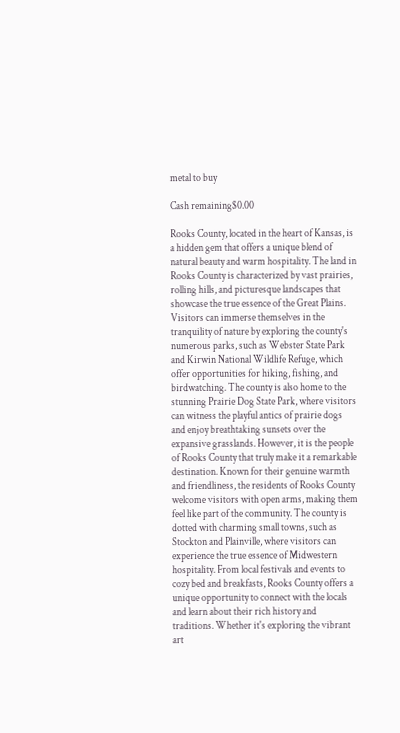metal to buy

Cash remaining$0.00

Rooks County, located in the heart of Kansas, is a hidden gem that offers a unique blend of natural beauty and warm hospitality. The land in Rooks County is characterized by vast prairies, rolling hills, and picturesque landscapes that showcase the true essence of the Great Plains. Visitors can immerse themselves in the tranquility of nature by exploring the county's numerous parks, such as Webster State Park and Kirwin National Wildlife Refuge, which offer opportunities for hiking, fishing, and birdwatching. The county is also home to the stunning Prairie Dog State Park, where visitors can witness the playful antics of prairie dogs and enjoy breathtaking sunsets over the expansive grasslands. However, it is the people of Rooks County that truly make it a remarkable destination. Known for their genuine warmth and friendliness, the residents of Rooks County welcome visitors with open arms, making them feel like part of the community. The county is dotted with charming small towns, such as Stockton and Plainville, where visitors can experience the true essence of Midwestern hospitality. From local festivals and events to cozy bed and breakfasts, Rooks County offers a unique opportunity to connect with the locals and learn about their rich history and traditions. Whether it's exploring the vibrant art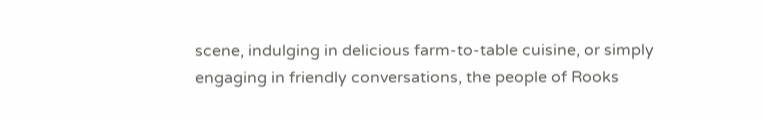scene, indulging in delicious farm-to-table cuisine, or simply engaging in friendly conversations, the people of Rooks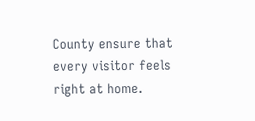County ensure that every visitor feels right at home.